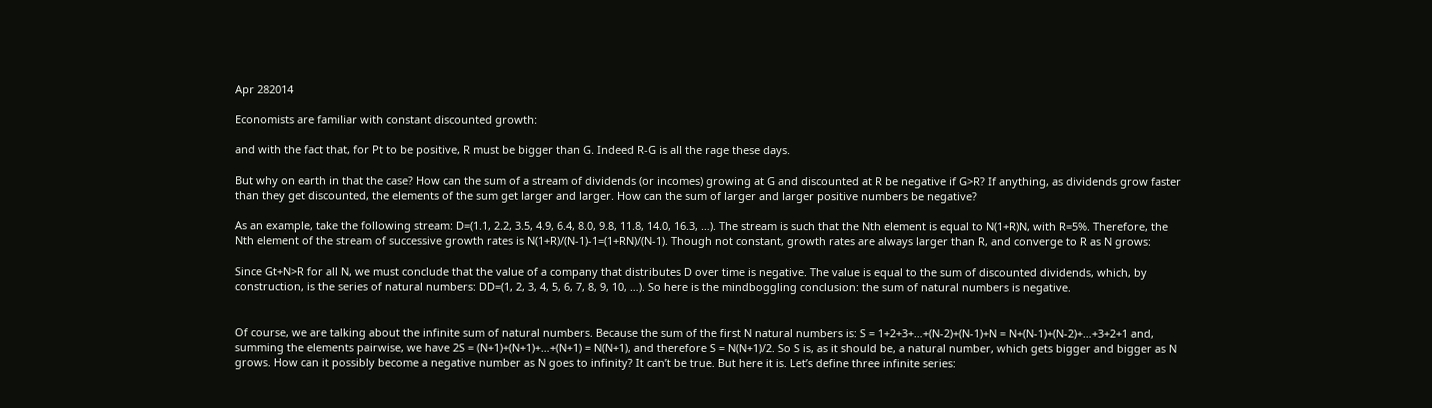Apr 282014

Economists are familiar with constant discounted growth:

and with the fact that, for Pt to be positive, R must be bigger than G. Indeed R-G is all the rage these days.

But why on earth in that the case? How can the sum of a stream of dividends (or incomes) growing at G and discounted at R be negative if G>R? If anything, as dividends grow faster than they get discounted, the elements of the sum get larger and larger. How can the sum of larger and larger positive numbers be negative?

As an example, take the following stream: D=(1.1, 2.2, 3.5, 4.9, 6.4, 8.0, 9.8, 11.8, 14.0, 16.3, …). The stream is such that the Nth element is equal to N(1+R)N, with R=5%. Therefore, the Nth element of the stream of successive growth rates is N(1+R)/(N-1)-1=(1+RN)/(N-1). Though not constant, growth rates are always larger than R, and converge to R as N grows:

Since Gt+N>R for all N, we must conclude that the value of a company that distributes D over time is negative. The value is equal to the sum of discounted dividends, which, by construction, is the series of natural numbers: DD=(1, 2, 3, 4, 5, 6, 7, 8, 9, 10, …). So here is the mindboggling conclusion: the sum of natural numbers is negative.


Of course, we are talking about the infinite sum of natural numbers. Because the sum of the first N natural numbers is: S = 1+2+3+…+(N-2)+(N-1)+N = N+(N-1)+(N-2)+…+3+2+1 and, summing the elements pairwise, we have 2S = (N+1)+(N+1)+…+(N+1) = N(N+1), and therefore S = N(N+1)/2. So S is, as it should be, a natural number, which gets bigger and bigger as N grows. How can it possibly become a negative number as N goes to infinity? It can’t be true. But here it is. Let’s define three infinite series: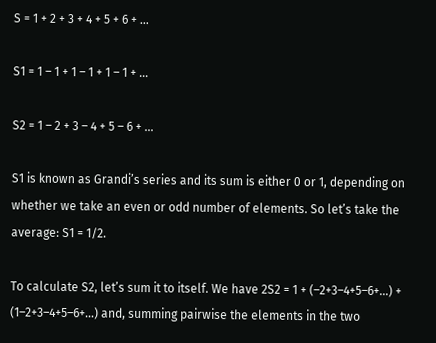S = 1 + 2 + 3 + 4 + 5 + 6 + …

S1 = 1 – 1 + 1 – 1 + 1 – 1 + …

S2 = 1 – 2 + 3 – 4 + 5 – 6 + …

S1 is known as Grandi’s series and its sum is either 0 or 1, depending on whether we take an even or odd number of elements. So let’s take the average: S1 = 1/2.

To calculate S2, let’s sum it to itself. We have 2S2 = 1 + (–2+3–4+5–6+…) + (1–2+3–4+5–6+…) and, summing pairwise the elements in the two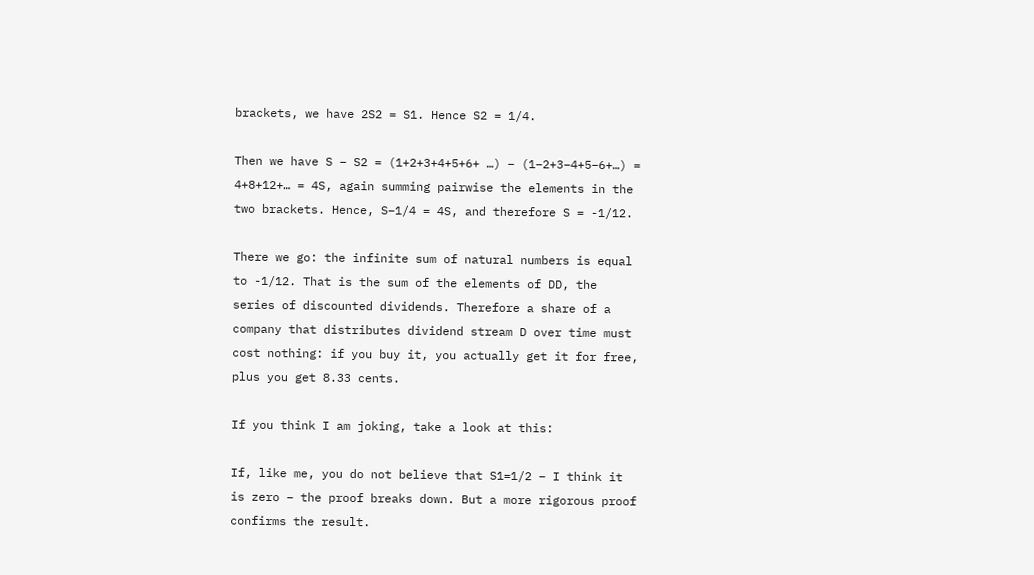brackets, we have 2S2 = S1. Hence S2 = 1/4.

Then we have S – S2 = (1+2+3+4+5+6+ …) – (1–2+3–4+5–6+…) = 4+8+12+… = 4S, again summing pairwise the elements in the two brackets. Hence, S–1/4 = 4S, and therefore S = -1/12.

There we go: the infinite sum of natural numbers is equal to -1/12. That is the sum of the elements of DD, the series of discounted dividends. Therefore a share of a company that distributes dividend stream D over time must cost nothing: if you buy it, you actually get it for free, plus you get 8.33 cents.

If you think I am joking, take a look at this:

If, like me, you do not believe that S1=1/2 – I think it is zero – the proof breaks down. But a more rigorous proof confirms the result.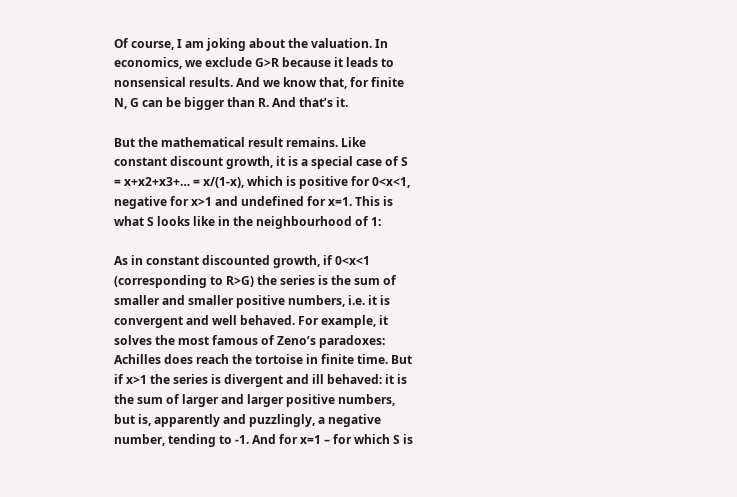Of course, I am joking about the valuation. In economics, we exclude G>R because it leads to nonsensical results. And we know that, for finite N, G can be bigger than R. And that’s it.

But the mathematical result remains. Like constant discount growth, it is a special case of S = x+x2+x3+… = x/(1-x), which is positive for 0<x<1, negative for x>1 and undefined for x=1. This is what S looks like in the neighbourhood of 1:

As in constant discounted growth, if 0<x<1 (corresponding to R>G) the series is the sum of smaller and smaller positive numbers, i.e. it is convergent and well behaved. For example, it solves the most famous of Zeno’s paradoxes: Achilles does reach the tortoise in finite time. But if x>1 the series is divergent and ill behaved: it is the sum of larger and larger positive numbers, but is, apparently and puzzlingly, a negative number, tending to -1. And for x=1 – for which S is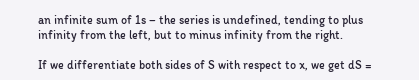an infinite sum of 1s – the series is undefined, tending to plus infinity from the left, but to minus infinity from the right.

If we differentiate both sides of S with respect to x, we get dS =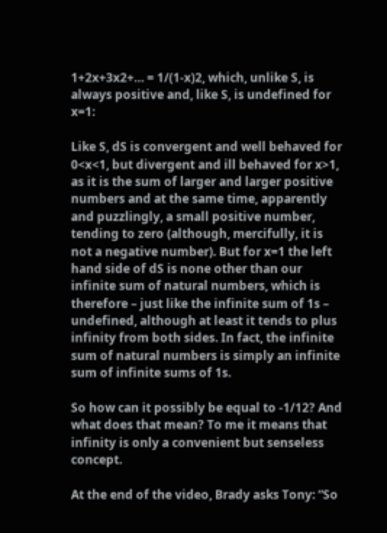1+2x+3x2+… = 1/(1-x)2, which, unlike S, is always positive and, like S, is undefined for x=1:

Like S, dS is convergent and well behaved for 0<x<1, but divergent and ill behaved for x>1, as it is the sum of larger and larger positive numbers and at the same time, apparently and puzzlingly, a small positive number, tending to zero (although, mercifully, it is not a negative number). But for x=1 the left hand side of dS is none other than our infinite sum of natural numbers, which is therefore – just like the infinite sum of 1s – undefined, although at least it tends to plus infinity from both sides. In fact, the infinite sum of natural numbers is simply an infinite sum of infinite sums of 1s.

So how can it possibly be equal to -1/12? And what does that mean? To me it means that infinity is only a convenient but senseless concept.

At the end of the video, Brady asks Tony: “So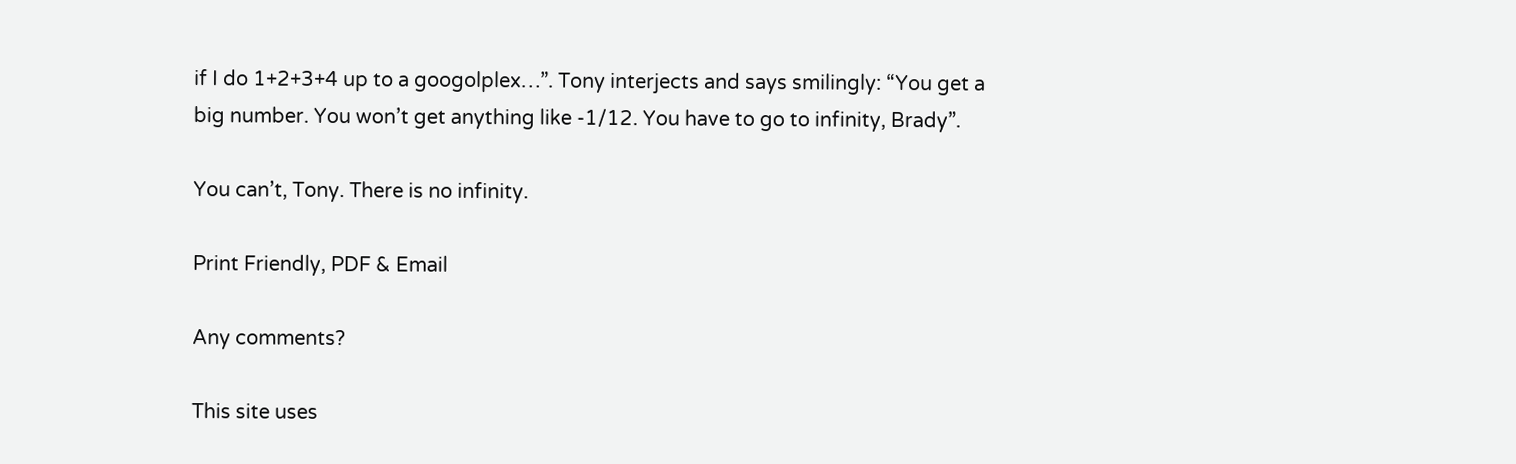if I do 1+2+3+4 up to a googolplex…”. Tony interjects and says smilingly: “You get a big number. You won’t get anything like -1/12. You have to go to infinity, Brady”.

You can’t, Tony. There is no infinity.

Print Friendly, PDF & Email

Any comments?

This site uses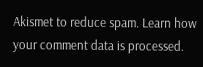Akismet to reduce spam. Learn how your comment data is processed.